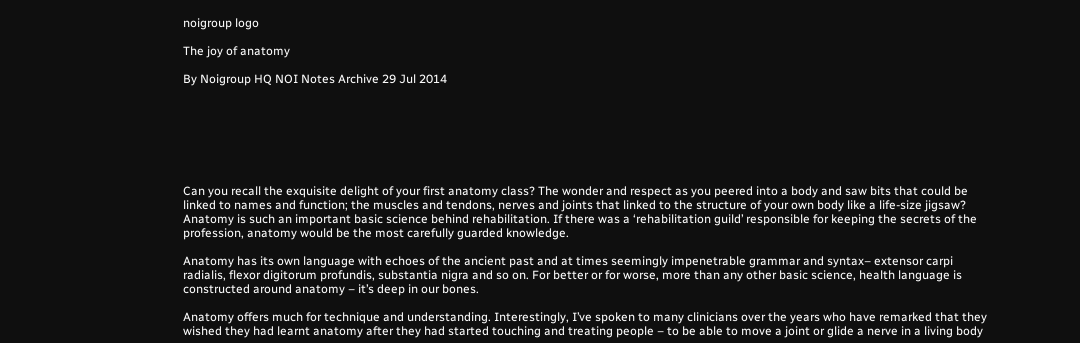noigroup logo

The joy of anatomy

By Noigroup HQ NOI Notes Archive 29 Jul 2014







Can you recall the exquisite delight of your first anatomy class? The wonder and respect as you peered into a body and saw bits that could be linked to names and function; the muscles and tendons, nerves and joints that linked to the structure of your own body like a life-size jigsaw? Anatomy is such an important basic science behind rehabilitation. If there was a ‘rehabilitation guild’ responsible for keeping the secrets of the profession, anatomy would be the most carefully guarded knowledge.

Anatomy has its own language with echoes of the ancient past and at times seemingly impenetrable grammar and syntax– extensor carpi radialis, flexor digitorum profundis, substantia nigra and so on. For better or for worse, more than any other basic science, health language is constructed around anatomy – it’s deep in our bones.

Anatomy offers much for technique and understanding. Interestingly, I’ve spoken to many clinicians over the years who have remarked that they wished they had learnt anatomy after they had started touching and treating people – to be able to move a joint or glide a nerve in a living body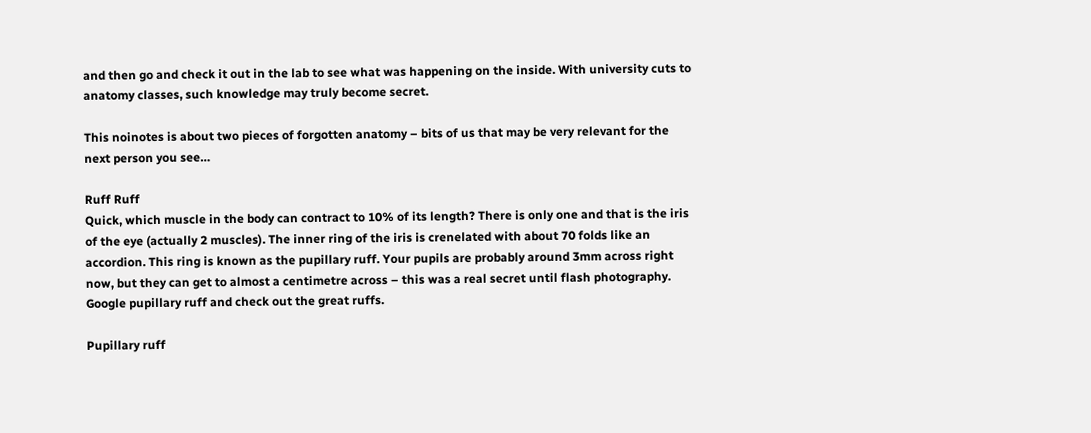and then go and check it out in the lab to see what was happening on the inside. With university cuts to anatomy classes, such knowledge may truly become secret.

This noinotes is about two pieces of forgotten anatomy – bits of us that may be very relevant for the next person you see…

Ruff Ruff
Quick, which muscle in the body can contract to 10% of its length? There is only one and that is the iris of the eye (actually 2 muscles). The inner ring of the iris is crenelated with about 70 folds like an accordion. This ring is known as the pupillary ruff. Your pupils are probably around 3mm across right now, but they can get to almost a centimetre across – this was a real secret until flash photography. Google pupillary ruff and check out the great ruffs.

Pupillary ruff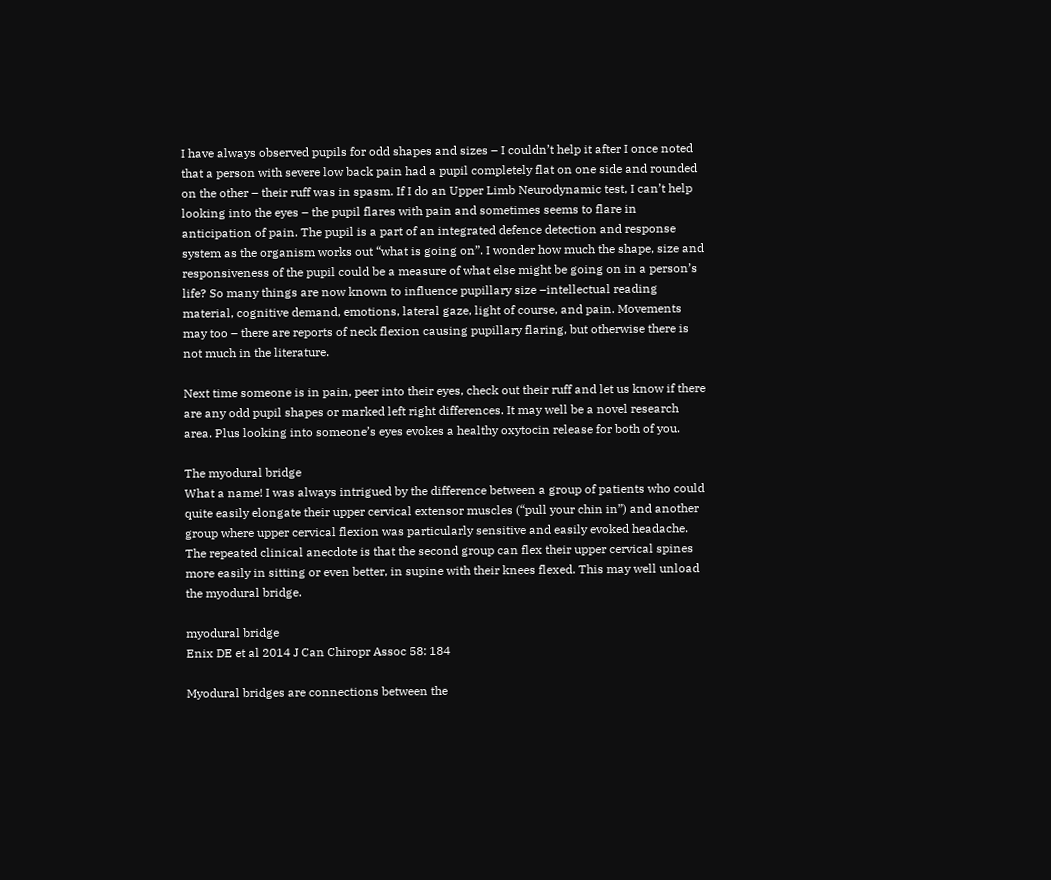I have always observed pupils for odd shapes and sizes – I couldn’t help it after I once noted that a person with severe low back pain had a pupil completely flat on one side and rounded on the other – their ruff was in spasm. If I do an Upper Limb Neurodynamic test, I can’t help looking into the eyes – the pupil flares with pain and sometimes seems to flare in anticipation of pain. The pupil is a part of an integrated defence detection and response system as the organism works out “what is going on”. I wonder how much the shape, size and responsiveness of the pupil could be a measure of what else might be going on in a person’s life? So many things are now known to influence pupillary size –intellectual reading material, cognitive demand, emotions, lateral gaze, light of course, and pain. Movements may too – there are reports of neck flexion causing pupillary flaring, but otherwise there is not much in the literature.

Next time someone is in pain, peer into their eyes, check out their ruff and let us know if there are any odd pupil shapes or marked left right differences. It may well be a novel research area. Plus looking into someone’s eyes evokes a healthy oxytocin release for both of you.

The myodural bridge
What a name! I was always intrigued by the difference between a group of patients who could quite easily elongate their upper cervical extensor muscles (“pull your chin in”) and another group where upper cervical flexion was particularly sensitive and easily evoked headache. The repeated clinical anecdote is that the second group can flex their upper cervical spines more easily in sitting or even better, in supine with their knees flexed. This may well unload the myodural bridge.

myodural bridge
Enix DE et al 2014 J Can Chiropr Assoc 58: 184

Myodural bridges are connections between the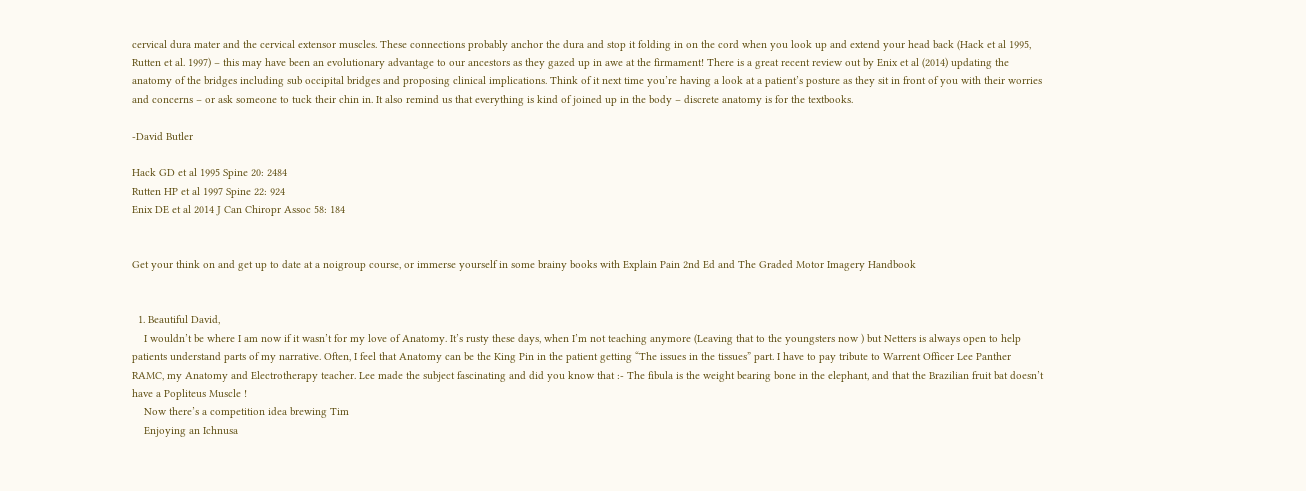cervical dura mater and the cervical extensor muscles. These connections probably anchor the dura and stop it folding in on the cord when you look up and extend your head back (Hack et al 1995, Rutten et al. 1997) – this may have been an evolutionary advantage to our ancestors as they gazed up in awe at the firmament! There is a great recent review out by Enix et al (2014) updating the anatomy of the bridges including sub occipital bridges and proposing clinical implications. Think of it next time you’re having a look at a patient’s posture as they sit in front of you with their worries and concerns – or ask someone to tuck their chin in. It also remind us that everything is kind of joined up in the body – discrete anatomy is for the textbooks.

-David Butler

Hack GD et al 1995 Spine 20: 2484
Rutten HP et al 1997 Spine 22: 924
Enix DE et al 2014 J Can Chiropr Assoc 58: 184


Get your think on and get up to date at a noigroup course, or immerse yourself in some brainy books with Explain Pain 2nd Ed and The Graded Motor Imagery Handbook


  1. Beautiful David,
    I wouldn’t be where I am now if it wasn’t for my love of Anatomy. It’s rusty these days, when I’m not teaching anymore (Leaving that to the youngsters now ) but Netters is always open to help patients understand parts of my narrative. Often, I feel that Anatomy can be the King Pin in the patient getting “The issues in the tissues” part. I have to pay tribute to Warrent Officer Lee Panther RAMC, my Anatomy and Electrotherapy teacher. Lee made the subject fascinating and did you know that :- The fibula is the weight bearing bone in the elephant, and that the Brazilian fruit bat doesn’t have a Popliteus Muscle !
    Now there’s a competition idea brewing Tim
    Enjoying an Ichnusa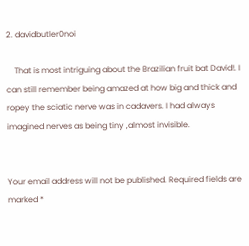2. davidbutler0noi

    That is most intriguing about the Brazilian fruit bat David!. I can still remember being amazed at how big and thick and ropey the sciatic nerve was in cadavers. I had always imagined nerves as being tiny ,almost invisible.


Your email address will not be published. Required fields are marked *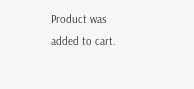Product was added to cart.